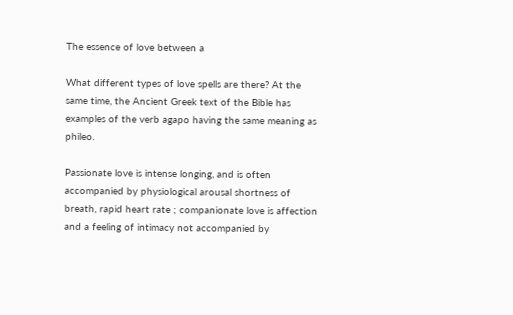The essence of love between a

What different types of love spells are there? At the same time, the Ancient Greek text of the Bible has examples of the verb agapo having the same meaning as phileo.

Passionate love is intense longing, and is often accompanied by physiological arousal shortness of breath, rapid heart rate ; companionate love is affection and a feeling of intimacy not accompanied by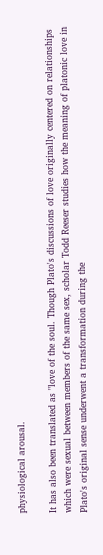physiological arousal.

It has also been translated as "love of the soul. Though Plato's discussions of love originally centered on relationships which were sexual between members of the same sex, scholar Todd Reeser studies how the meaning of platonic love in Plato's original sense underwent a transformation during the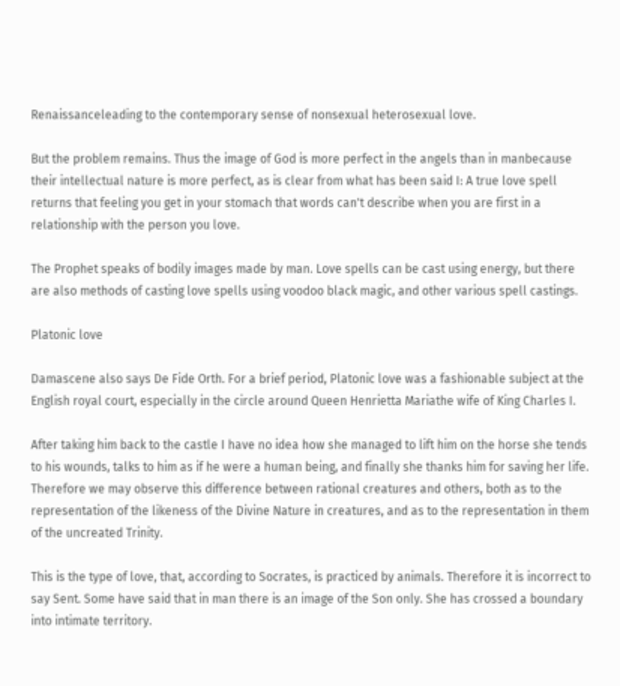Renaissanceleading to the contemporary sense of nonsexual heterosexual love.

But the problem remains. Thus the image of God is more perfect in the angels than in manbecause their intellectual nature is more perfect, as is clear from what has been said I: A true love spell returns that feeling you get in your stomach that words can't describe when you are first in a relationship with the person you love.

The Prophet speaks of bodily images made by man. Love spells can be cast using energy, but there are also methods of casting love spells using voodoo black magic, and other various spell castings.

Platonic love

Damascene also says De Fide Orth. For a brief period, Platonic love was a fashionable subject at the English royal court, especially in the circle around Queen Henrietta Mariathe wife of King Charles I.

After taking him back to the castle I have no idea how she managed to lift him on the horse she tends to his wounds, talks to him as if he were a human being, and finally she thanks him for saving her life. Therefore we may observe this difference between rational creatures and others, both as to the representation of the likeness of the Divine Nature in creatures, and as to the representation in them of the uncreated Trinity.

This is the type of love, that, according to Socrates, is practiced by animals. Therefore it is incorrect to say Sent. Some have said that in man there is an image of the Son only. She has crossed a boundary into intimate territory.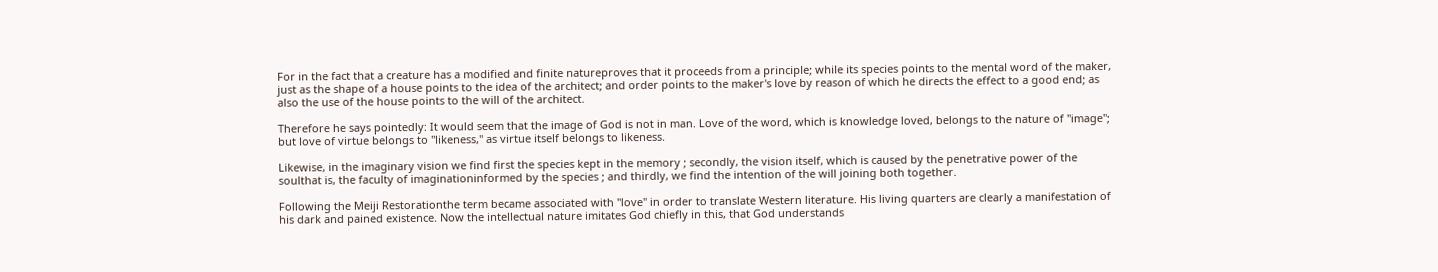For in the fact that a creature has a modified and finite natureproves that it proceeds from a principle; while its species points to the mental word of the maker, just as the shape of a house points to the idea of the architect; and order points to the maker's love by reason of which he directs the effect to a good end; as also the use of the house points to the will of the architect.

Therefore he says pointedly: It would seem that the image of God is not in man. Love of the word, which is knowledge loved, belongs to the nature of "image"; but love of virtue belongs to "likeness," as virtue itself belongs to likeness.

Likewise, in the imaginary vision we find first the species kept in the memory ; secondly, the vision itself, which is caused by the penetrative power of the soulthat is, the faculty of imaginationinformed by the species ; and thirdly, we find the intention of the will joining both together.

Following the Meiji Restorationthe term became associated with "love" in order to translate Western literature. His living quarters are clearly a manifestation of his dark and pained existence. Now the intellectual nature imitates God chiefly in this, that God understands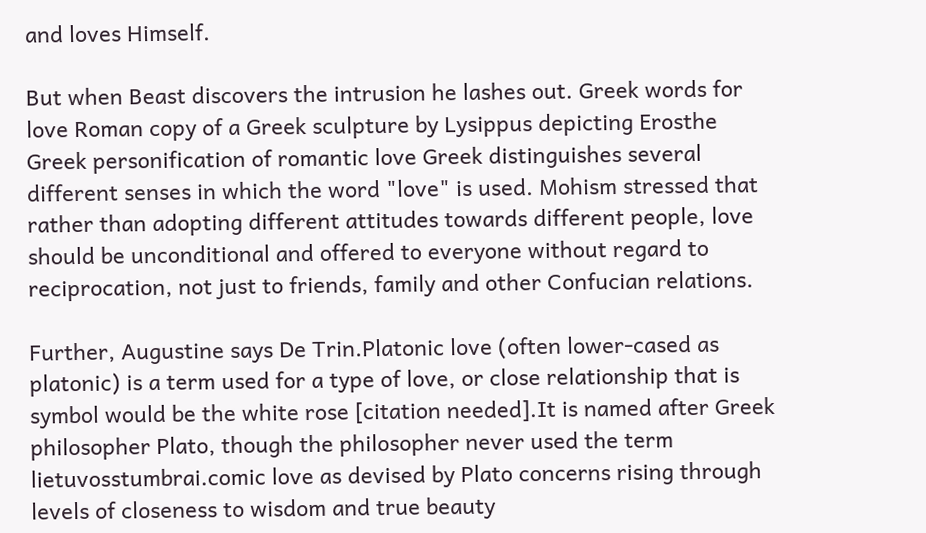and loves Himself.

But when Beast discovers the intrusion he lashes out. Greek words for love Roman copy of a Greek sculpture by Lysippus depicting Erosthe Greek personification of romantic love Greek distinguishes several different senses in which the word "love" is used. Mohism stressed that rather than adopting different attitudes towards different people, love should be unconditional and offered to everyone without regard to reciprocation, not just to friends, family and other Confucian relations.

Further, Augustine says De Trin.Platonic love (often lower-cased as platonic) is a term used for a type of love, or close relationship that is symbol would be the white rose [citation needed].It is named after Greek philosopher Plato, though the philosopher never used the term lietuvosstumbrai.comic love as devised by Plato concerns rising through levels of closeness to wisdom and true beauty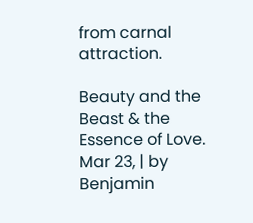from carnal attraction.

Beauty and the Beast & the Essence of Love. Mar 23, | by Benjamin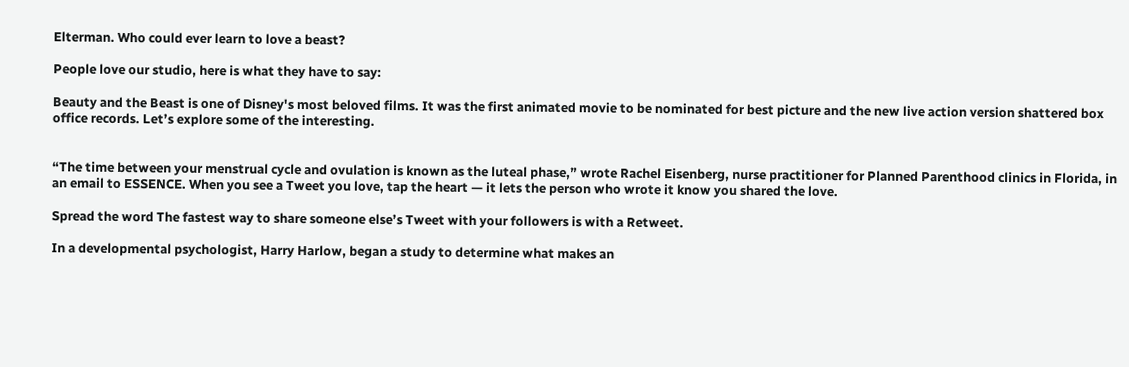Elterman. Who could ever learn to love a beast?

People love our studio, here is what they have to say:

Beauty and the Beast is one of Disney's most beloved films. It was the first animated movie to be nominated for best picture and the new live action version shattered box office records. Let’s explore some of the interesting.


“The time between your menstrual cycle and ovulation is known as the luteal phase,” wrote Rachel Eisenberg, nurse practitioner for Planned Parenthood clinics in Florida, in an email to ESSENCE. When you see a Tweet you love, tap the heart — it lets the person who wrote it know you shared the love.

Spread the word The fastest way to share someone else’s Tweet with your followers is with a Retweet.

In a developmental psychologist, Harry Harlow, began a study to determine what makes an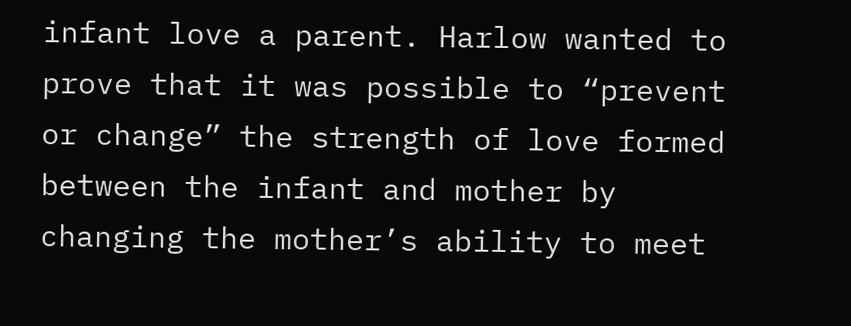infant love a parent. Harlow wanted to prove that it was possible to “prevent or change” the strength of love formed between the infant and mother by changing the mother’s ability to meet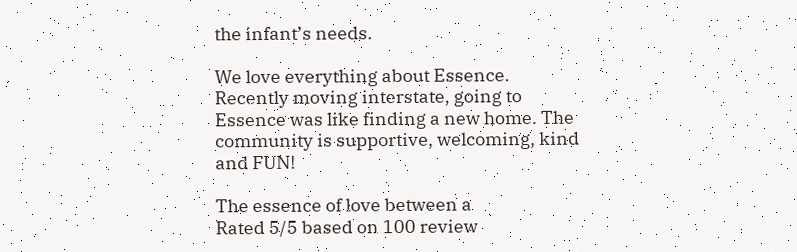the infant’s needs.

We love everything about Essence. Recently moving interstate, going to Essence was like finding a new home. The community is supportive, welcoming, kind and FUN!

The essence of love between a
Rated 5/5 based on 100 review